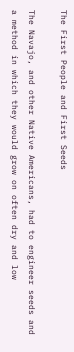The First People and First Seeds

The Navajo, and other Native Americans, had to engineer seeds and a method in which they would grow on often dry and low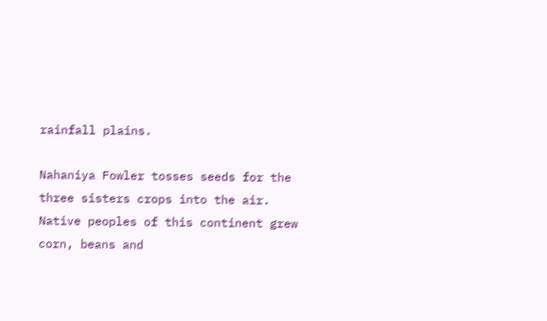rainfall plains.

Nahaniya Fowler tosses seeds for the three sisters crops into the air. Native peoples of this continent grew corn, beans and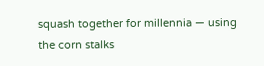squash together for millennia — using the corn stalks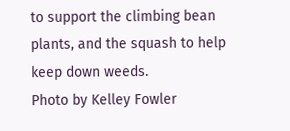to support the climbing bean plants, and the squash to help keep down weeds.
Photo by Kelley Fowler